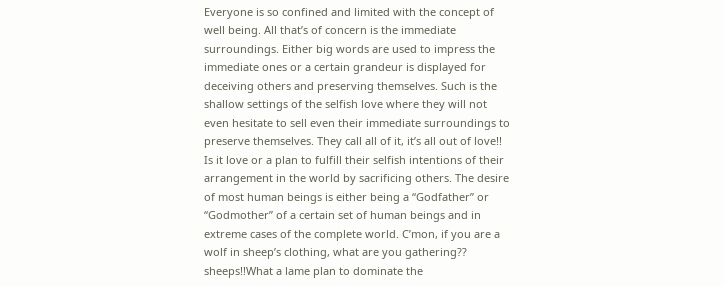Everyone is so confined and limited with the concept of well being. All that’s of concern is the immediate surroundings. Either big words are used to impress the immediate ones or a certain grandeur is displayed for deceiving others and preserving themselves. Such is the shallow settings of the selfish love where they will not even hesitate to sell even their immediate surroundings to preserve themselves. They call all of it, it’s all out of love!! Is it love or a plan to fulfill their selfish intentions of their arrangement in the world by sacrificing others. The desire of most human beings is either being a “Godfather” or “Godmother” of a certain set of human beings and in extreme cases of the complete world. C’mon, if you are a wolf in sheep’s clothing, what are you gathering?? sheeps!!What a lame plan to dominate the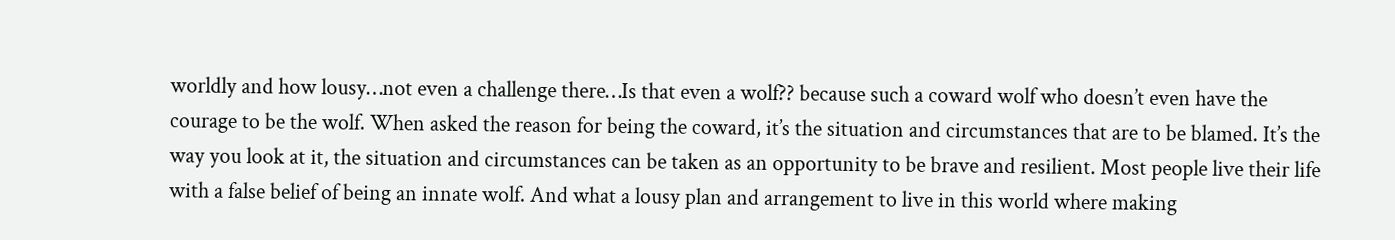worldly and how lousy…not even a challenge there…Is that even a wolf?? because such a coward wolf who doesn’t even have the courage to be the wolf. When asked the reason for being the coward, it’s the situation and circumstances that are to be blamed. It’s the way you look at it, the situation and circumstances can be taken as an opportunity to be brave and resilient. Most people live their life with a false belief of being an innate wolf. And what a lousy plan and arrangement to live in this world where making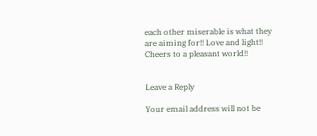each other miserable is what they are aiming for!! Love and light!! Cheers to a pleasant world!!


Leave a Reply

Your email address will not be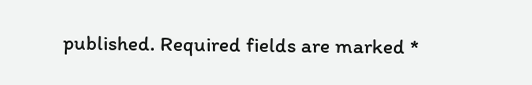published. Required fields are marked *